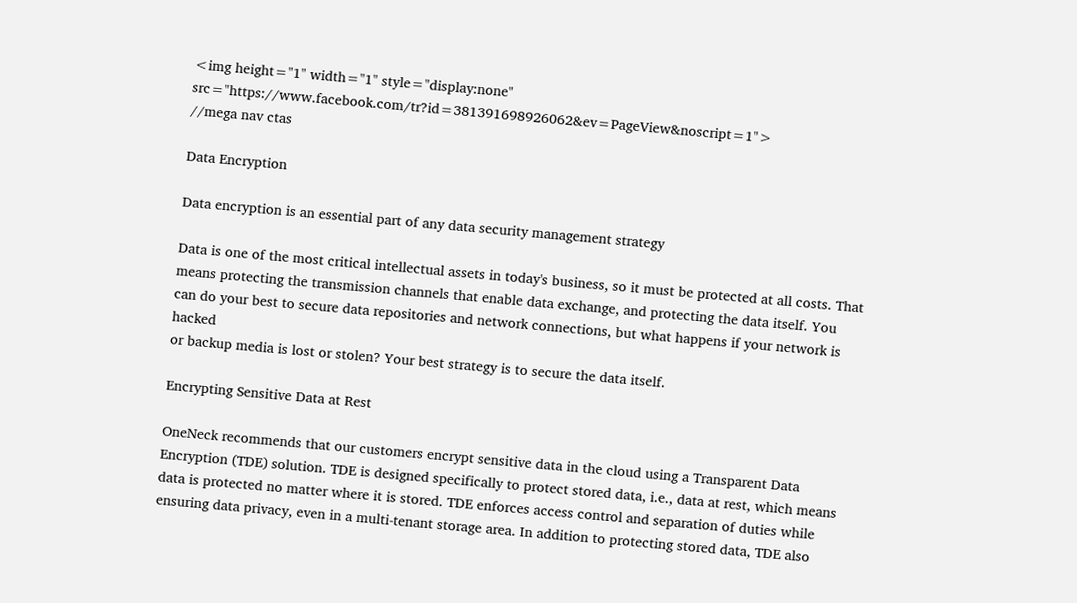<img height="1" width="1" style="display:none" src="https://www.facebook.com/tr?id=381391698926062&ev=PageView&noscript=1">
//mega nav ctas

Data Encryption

Data encryption is an essential part of any data security management strategy

Data is one of the most critical intellectual assets in today's business, so it must be protected at all costs. That means protecting the transmission channels that enable data exchange, and protecting the data itself. You
can do your best to secure data repositories and network connections, but what happens if your network is hacked
or backup media is lost or stolen? Your best strategy is to secure the data itself.

Encrypting Sensitive Data at Rest

OneNeck recommends that our customers encrypt sensitive data in the cloud using a Transparent Data Encryption (TDE) solution. TDE is designed specifically to protect stored data, i.e., data at rest, which means data is protected no matter where it is stored. TDE enforces access control and separation of duties while ensuring data privacy, even in a multi-tenant storage area. In addition to protecting stored data, TDE also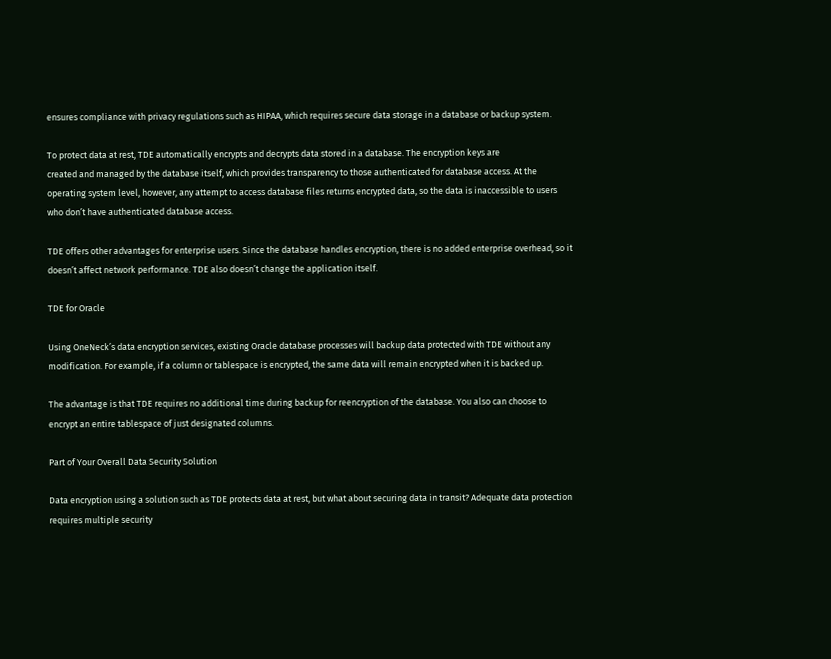ensures compliance with privacy regulations such as HIPAA, which requires secure data storage in a database or backup system.

To protect data at rest, TDE automatically encrypts and decrypts data stored in a database. The encryption keys are
created and managed by the database itself, which provides transparency to those authenticated for database access. At the operating system level, however, any attempt to access database files returns encrypted data, so the data is inaccessible to users who don’t have authenticated database access.

TDE offers other advantages for enterprise users. Since the database handles encryption, there is no added enterprise overhead, so it doesn’t affect network performance. TDE also doesn’t change the application itself.

TDE for Oracle

Using OneNeck’s data encryption services, existing Oracle database processes will backup data protected with TDE without any modification. For example, if a column or tablespace is encrypted, the same data will remain encrypted when it is backed up.

The advantage is that TDE requires no additional time during backup for reencryption of the database. You also can choose to encrypt an entire tablespace of just designated columns.

Part of Your Overall Data Security Solution

Data encryption using a solution such as TDE protects data at rest, but what about securing data in transit? Adequate data protection requires multiple security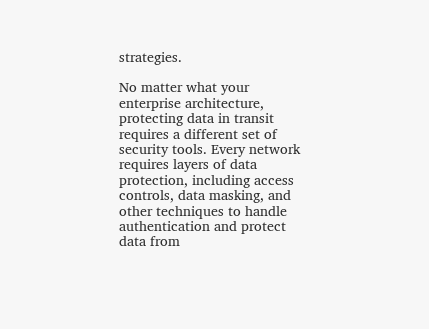strategies.

No matter what your enterprise architecture, protecting data in transit requires a different set of security tools. Every network requires layers of data protection, including access controls, data masking, and other techniques to handle authentication and protect data from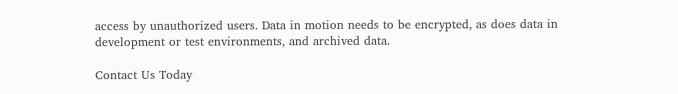access by unauthorized users. Data in motion needs to be encrypted, as does data in development or test environments, and archived data.

Contact Us Today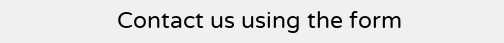Contact us using the form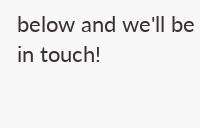below and we'll be in touch!